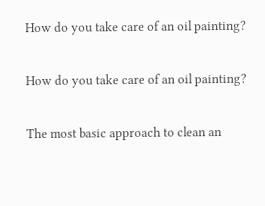How do you take care of an oil painting?

How do you take care of an oil painting?

The most basic approach to clean an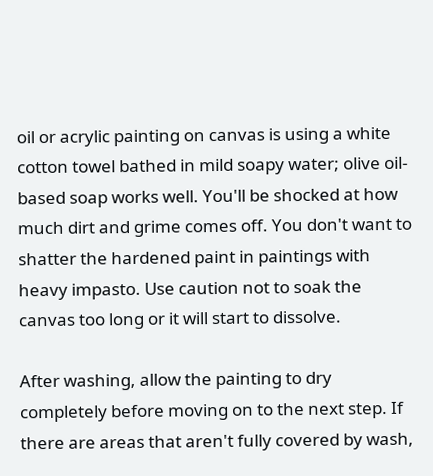oil or acrylic painting on canvas is using a white cotton towel bathed in mild soapy water; olive oil-based soap works well. You'll be shocked at how much dirt and grime comes off. You don't want to shatter the hardened paint in paintings with heavy impasto. Use caution not to soak the canvas too long or it will start to dissolve.

After washing, allow the painting to dry completely before moving on to the next step. If there are areas that aren't fully covered by wash,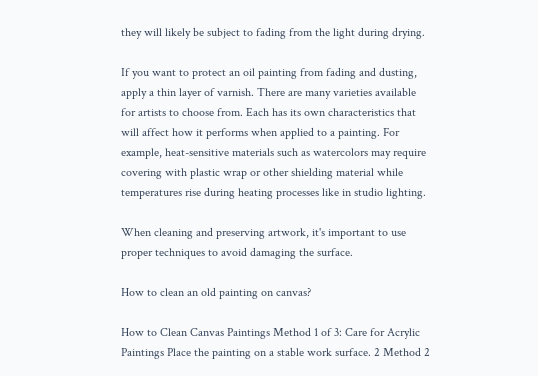they will likely be subject to fading from the light during drying.

If you want to protect an oil painting from fading and dusting, apply a thin layer of varnish. There are many varieties available for artists to choose from. Each has its own characteristics that will affect how it performs when applied to a painting. For example, heat-sensitive materials such as watercolors may require covering with plastic wrap or other shielding material while temperatures rise during heating processes like in studio lighting.

When cleaning and preserving artwork, it's important to use proper techniques to avoid damaging the surface.

How to clean an old painting on canvas?

How to Clean Canvas Paintings Method 1 of 3: Care for Acrylic Paintings Place the painting on a stable work surface. 2 Method 2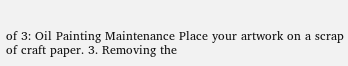of 3: Oil Painting Maintenance Place your artwork on a scrap of craft paper. 3. Removing the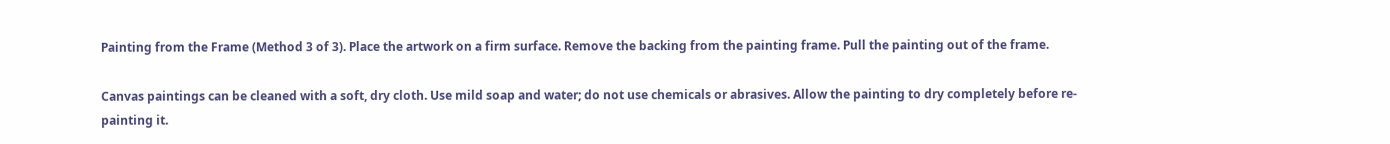Painting from the Frame (Method 3 of 3). Place the artwork on a firm surface. Remove the backing from the painting frame. Pull the painting out of the frame.

Canvas paintings can be cleaned with a soft, dry cloth. Use mild soap and water; do not use chemicals or abrasives. Allow the painting to dry completely before re-painting it.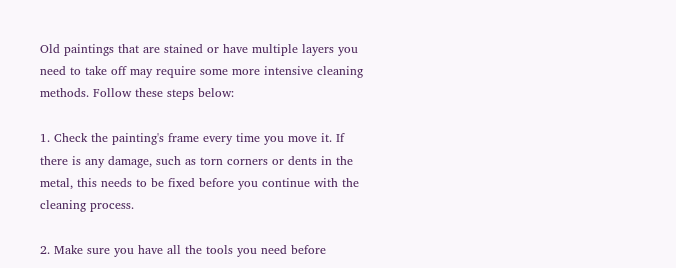Old paintings that are stained or have multiple layers you need to take off may require some more intensive cleaning methods. Follow these steps below:

1. Check the painting's frame every time you move it. If there is any damage, such as torn corners or dents in the metal, this needs to be fixed before you continue with the cleaning process.

2. Make sure you have all the tools you need before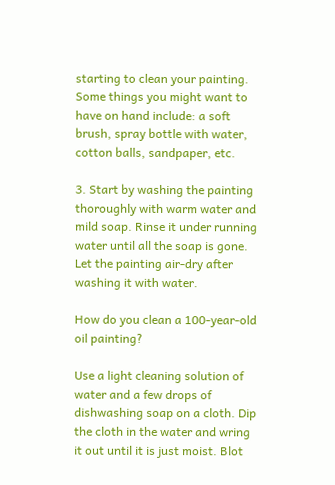starting to clean your painting. Some things you might want to have on hand include: a soft brush, spray bottle with water, cotton balls, sandpaper, etc.

3. Start by washing the painting thoroughly with warm water and mild soap. Rinse it under running water until all the soap is gone. Let the painting air-dry after washing it with water.

How do you clean a 100-year-old oil painting?

Use a light cleaning solution of water and a few drops of dishwashing soap on a cloth. Dip the cloth in the water and wring it out until it is just moist. Blot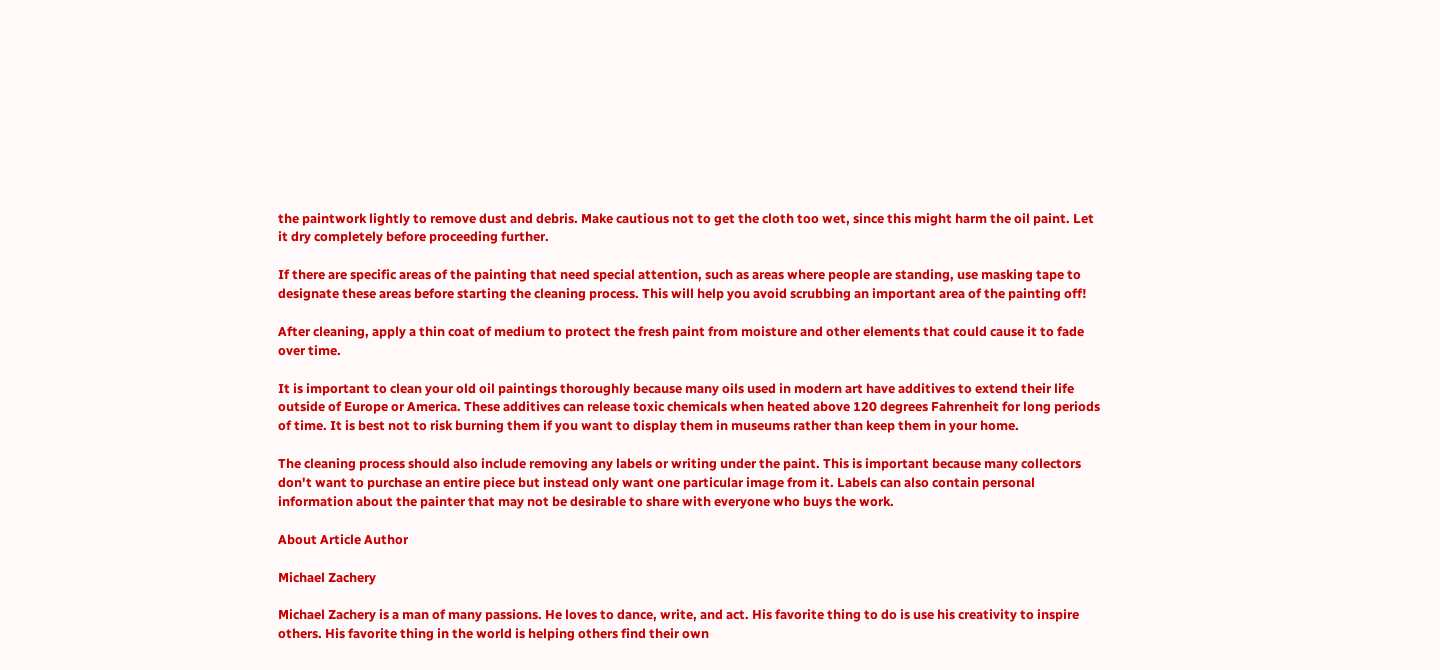the paintwork lightly to remove dust and debris. Make cautious not to get the cloth too wet, since this might harm the oil paint. Let it dry completely before proceeding further.

If there are specific areas of the painting that need special attention, such as areas where people are standing, use masking tape to designate these areas before starting the cleaning process. This will help you avoid scrubbing an important area of the painting off!

After cleaning, apply a thin coat of medium to protect the fresh paint from moisture and other elements that could cause it to fade over time.

It is important to clean your old oil paintings thoroughly because many oils used in modern art have additives to extend their life outside of Europe or America. These additives can release toxic chemicals when heated above 120 degrees Fahrenheit for long periods of time. It is best not to risk burning them if you want to display them in museums rather than keep them in your home.

The cleaning process should also include removing any labels or writing under the paint. This is important because many collectors don't want to purchase an entire piece but instead only want one particular image from it. Labels can also contain personal information about the painter that may not be desirable to share with everyone who buys the work.

About Article Author

Michael Zachery

Michael Zachery is a man of many passions. He loves to dance, write, and act. His favorite thing to do is use his creativity to inspire others. His favorite thing in the world is helping others find their own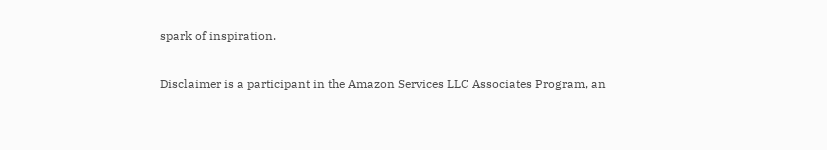spark of inspiration.

Disclaimer is a participant in the Amazon Services LLC Associates Program, an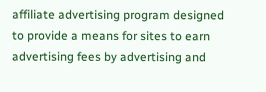affiliate advertising program designed to provide a means for sites to earn advertising fees by advertising and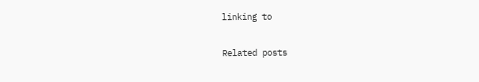linking to

Related posts